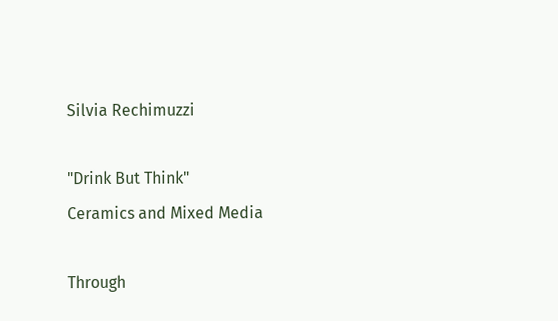Silvia Rechimuzzi

"Drink But Think"
Ceramics and Mixed Media

Through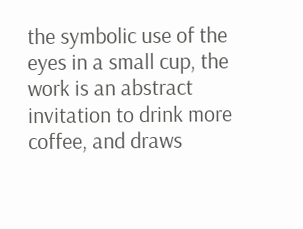the symbolic use of the eyes in a small cup, the work is an abstract invitation to drink more coffee, and draws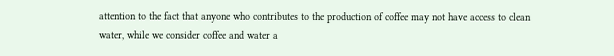attention to the fact that anyone who contributes to the production of coffee may not have access to clean water, while we consider coffee and water a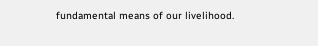fundamental means of our livelihood.